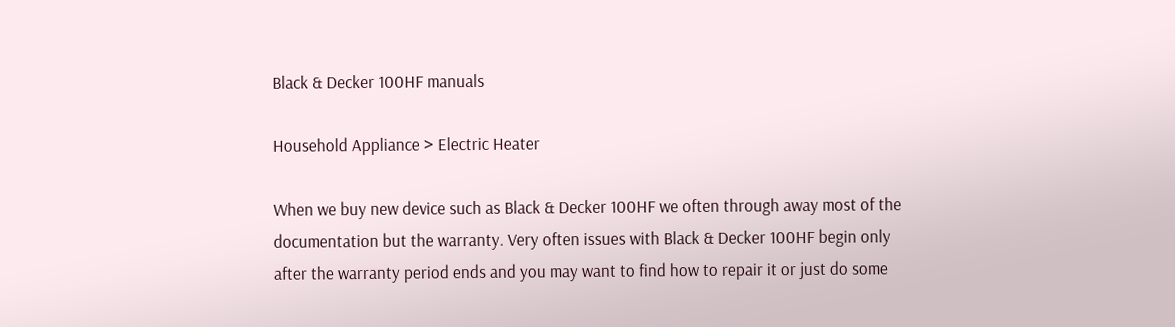Black & Decker 100HF manuals

Household Appliance > Electric Heater

When we buy new device such as Black & Decker 100HF we often through away most of the documentation but the warranty. Very often issues with Black & Decker 100HF begin only after the warranty period ends and you may want to find how to repair it or just do some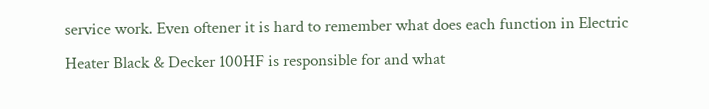service work. Even oftener it is hard to remember what does each function in Electric Heater Black & Decker 100HF is responsible for and what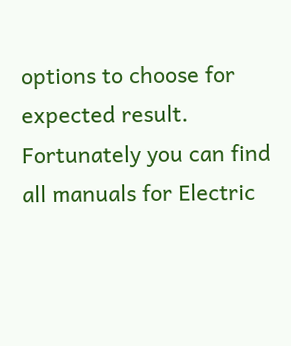options to choose for expected result. Fortunately you can find all manuals for Electric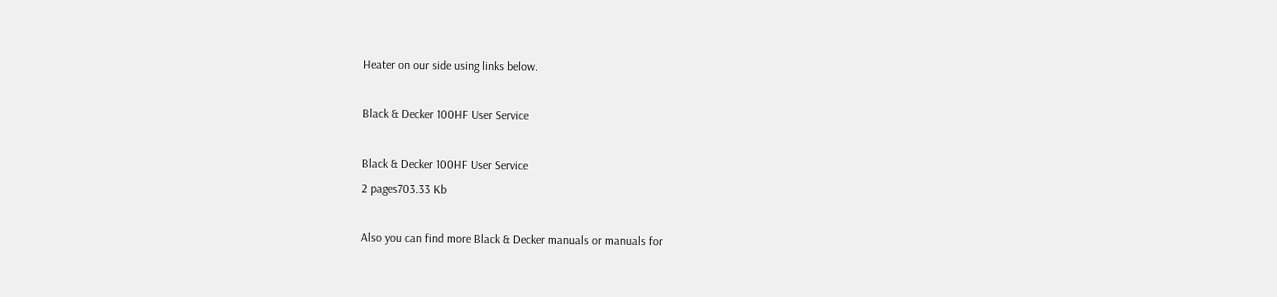Heater on our side using links below.

Black & Decker 100HF User Service

Black & Decker 100HF User Service
2 pages703.33 Kb

Also you can find more Black & Decker manuals or manuals for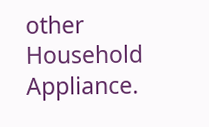other Household Appliance.